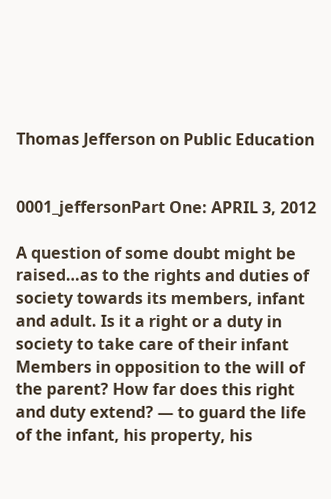Thomas Jefferson on Public Education


0001_jeffersonPart One: APRIL 3, 2012

A question of some doubt might be raised…as to the rights and duties of society towards its members, infant and adult. Is it a right or a duty in society to take care of their infant Members in opposition to the will of the parent? How far does this right and duty extend? — to guard the life of the infant, his property, his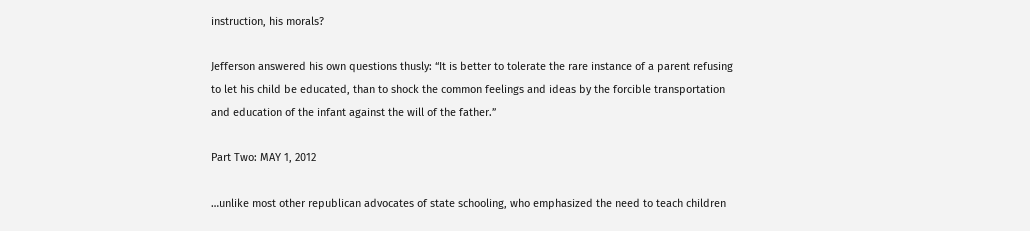instruction, his morals?

Jefferson answered his own questions thusly: “It is better to tolerate the rare instance of a parent refusing to let his child be educated, than to shock the common feelings and ideas by the forcible transportation and education of the infant against the will of the father.”

Part Two: MAY 1, 2012

…unlike most other republican advocates of state schooling, who emphasized the need to teach children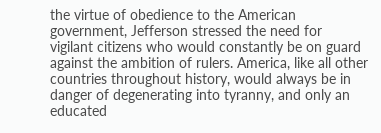the virtue of obedience to the American government, Jefferson stressed the need for vigilant citizens who would constantly be on guard against the ambition of rulers. America, like all other countries throughout history, would always be in danger of degenerating into tyranny, and only an educated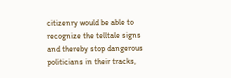citizenry would be able to recognize the telltale signs and thereby stop dangerous politicians in their tracks,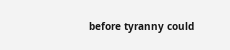before tyranny could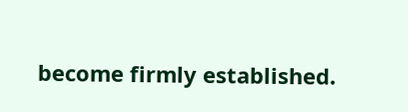become firmly established.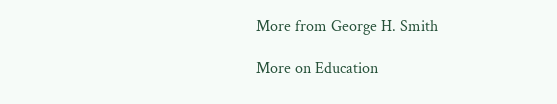More from George H. Smith

More on Education